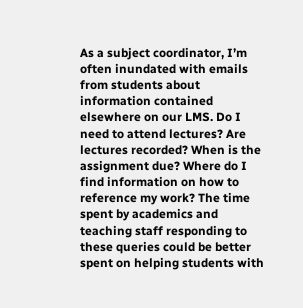As a subject coordinator, I’m often inundated with emails from students about information contained elsewhere on our LMS. Do I need to attend lectures? Are lectures recorded? When is the assignment due? Where do I find information on how to reference my work? The time spent by academics and teaching staff responding to these queries could be better spent on helping students with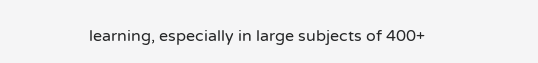learning, especially in large subjects of 400+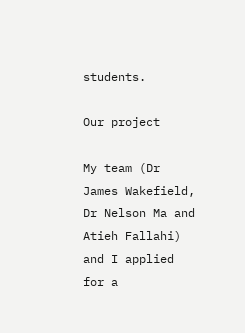students.

Our project

My team (Dr James Wakefield, Dr Nelson Ma and Atieh Fallahi) and I applied for a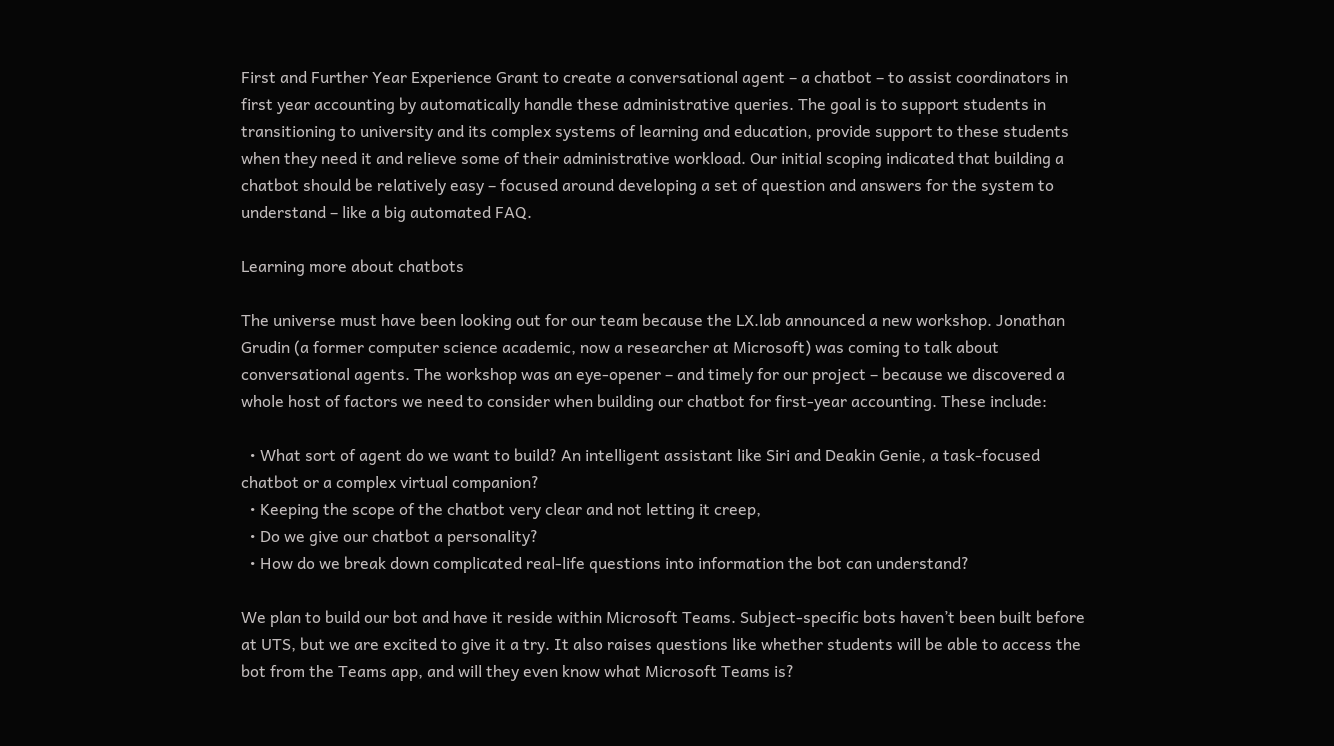First and Further Year Experience Grant to create a conversational agent – a chatbot – to assist coordinators in first year accounting by automatically handle these administrative queries. The goal is to support students in transitioning to university and its complex systems of learning and education, provide support to these students when they need it and relieve some of their administrative workload. Our initial scoping indicated that building a chatbot should be relatively easy – focused around developing a set of question and answers for the system to understand – like a big automated FAQ.

Learning more about chatbots

The universe must have been looking out for our team because the LX.lab announced a new workshop. Jonathan Grudin (a former computer science academic, now a researcher at Microsoft) was coming to talk about conversational agents. The workshop was an eye-opener – and timely for our project – because we discovered a whole host of factors we need to consider when building our chatbot for first-year accounting. These include:

  • What sort of agent do we want to build? An intelligent assistant like Siri and Deakin Genie, a task-focused chatbot or a complex virtual companion?
  • Keeping the scope of the chatbot very clear and not letting it creep,
  • Do we give our chatbot a personality?
  • How do we break down complicated real-life questions into information the bot can understand?

We plan to build our bot and have it reside within Microsoft Teams. Subject-specific bots haven’t been built before at UTS, but we are excited to give it a try. It also raises questions like whether students will be able to access the bot from the Teams app, and will they even know what Microsoft Teams is?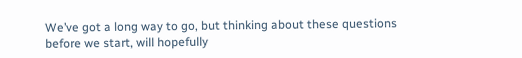We’ve got a long way to go, but thinking about these questions before we start, will hopefully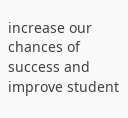increase our chances of success and improve student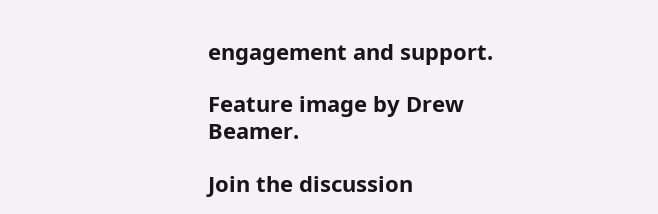engagement and support.

Feature image by Drew Beamer.

Join the discussion